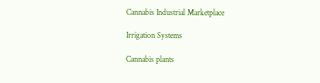Cannabis Industrial Marketplace

Irrigation Systems

Cannabis plants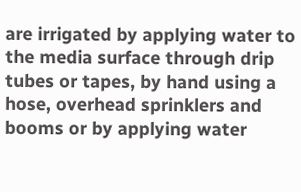are irrigated by applying water to the media surface through drip tubes or tapes, by hand using a hose, overhead sprinklers and booms or by applying water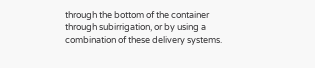through the bottom of the container through subirrigation, or by using a combination of these delivery systems.